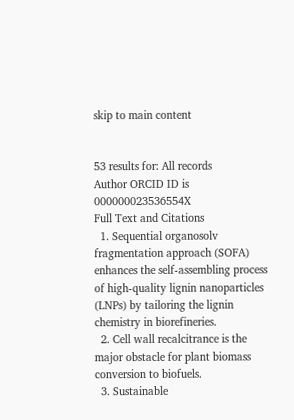skip to main content


53 results for: All records
Author ORCID ID is 000000023536554X
Full Text and Citations
  1. Sequential organosolv fragmentation approach (SOFA) enhances the self-assembling process of high-quality lignin nanoparticles (LNPs) by tailoring the lignin chemistry in biorefineries.
  2. Cell wall recalcitrance is the major obstacle for plant biomass conversion to biofuels.
  3. Sustainable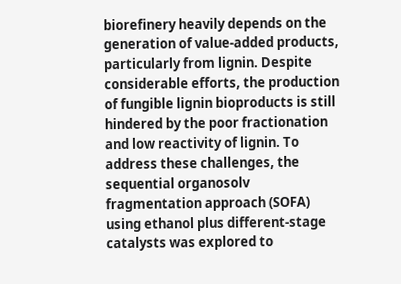biorefinery heavily depends on the generation of value-added products, particularly from lignin. Despite considerable efforts, the production of fungible lignin bioproducts is still hindered by the poor fractionation and low reactivity of lignin. To address these challenges, the sequential organosolv fragmentation approach (SOFA) using ethanol plus different-stage catalysts was explored to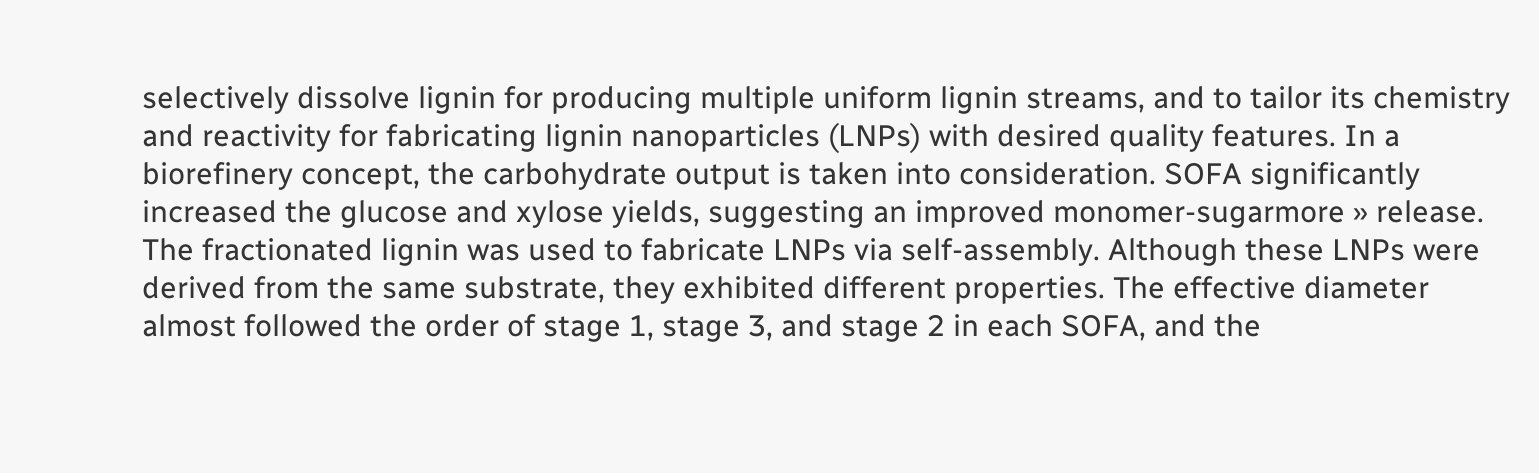selectively dissolve lignin for producing multiple uniform lignin streams, and to tailor its chemistry and reactivity for fabricating lignin nanoparticles (LNPs) with desired quality features. In a biorefinery concept, the carbohydrate output is taken into consideration. SOFA significantly increased the glucose and xylose yields, suggesting an improved monomer-sugarmore » release. The fractionated lignin was used to fabricate LNPs via self-assembly. Although these LNPs were derived from the same substrate, they exhibited different properties. The effective diameter almost followed the order of stage 1, stage 3, and stage 2 in each SOFA, and the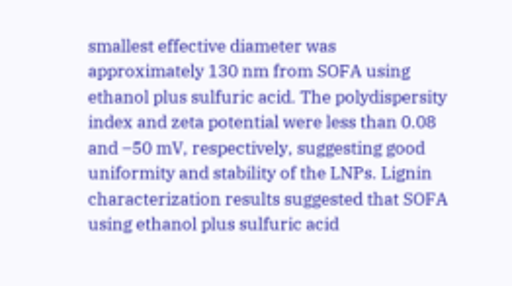smallest effective diameter was approximately 130 nm from SOFA using ethanol plus sulfuric acid. The polydispersity index and zeta potential were less than 0.08 and –50 mV, respectively, suggesting good uniformity and stability of the LNPs. Lignin characterization results suggested that SOFA using ethanol plus sulfuric acid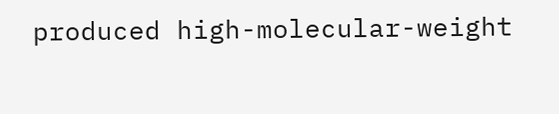produced high-molecular-weight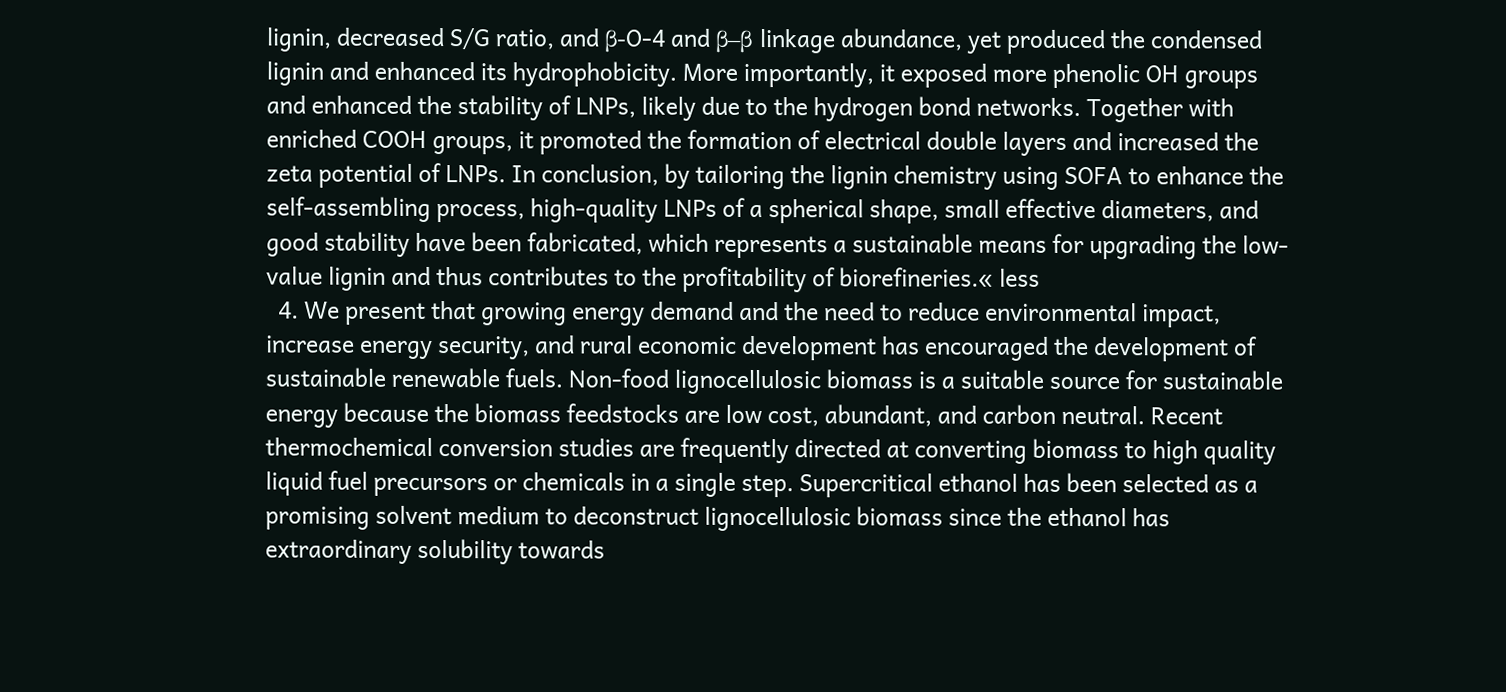lignin, decreased S/G ratio, and β-O-4 and β–β linkage abundance, yet produced the condensed lignin and enhanced its hydrophobicity. More importantly, it exposed more phenolic OH groups and enhanced the stability of LNPs, likely due to the hydrogen bond networks. Together with enriched COOH groups, it promoted the formation of electrical double layers and increased the zeta potential of LNPs. In conclusion, by tailoring the lignin chemistry using SOFA to enhance the self-assembling process, high-quality LNPs of a spherical shape, small effective diameters, and good stability have been fabricated, which represents a sustainable means for upgrading the low-value lignin and thus contributes to the profitability of biorefineries.« less
  4. We present that growing energy demand and the need to reduce environmental impact, increase energy security, and rural economic development has encouraged the development of sustainable renewable fuels. Non-food lignocellulosic biomass is a suitable source for sustainable energy because the biomass feedstocks are low cost, abundant, and carbon neutral. Recent thermochemical conversion studies are frequently directed at converting biomass to high quality liquid fuel precursors or chemicals in a single step. Supercritical ethanol has been selected as a promising solvent medium to deconstruct lignocellulosic biomass since the ethanol has extraordinary solubility towards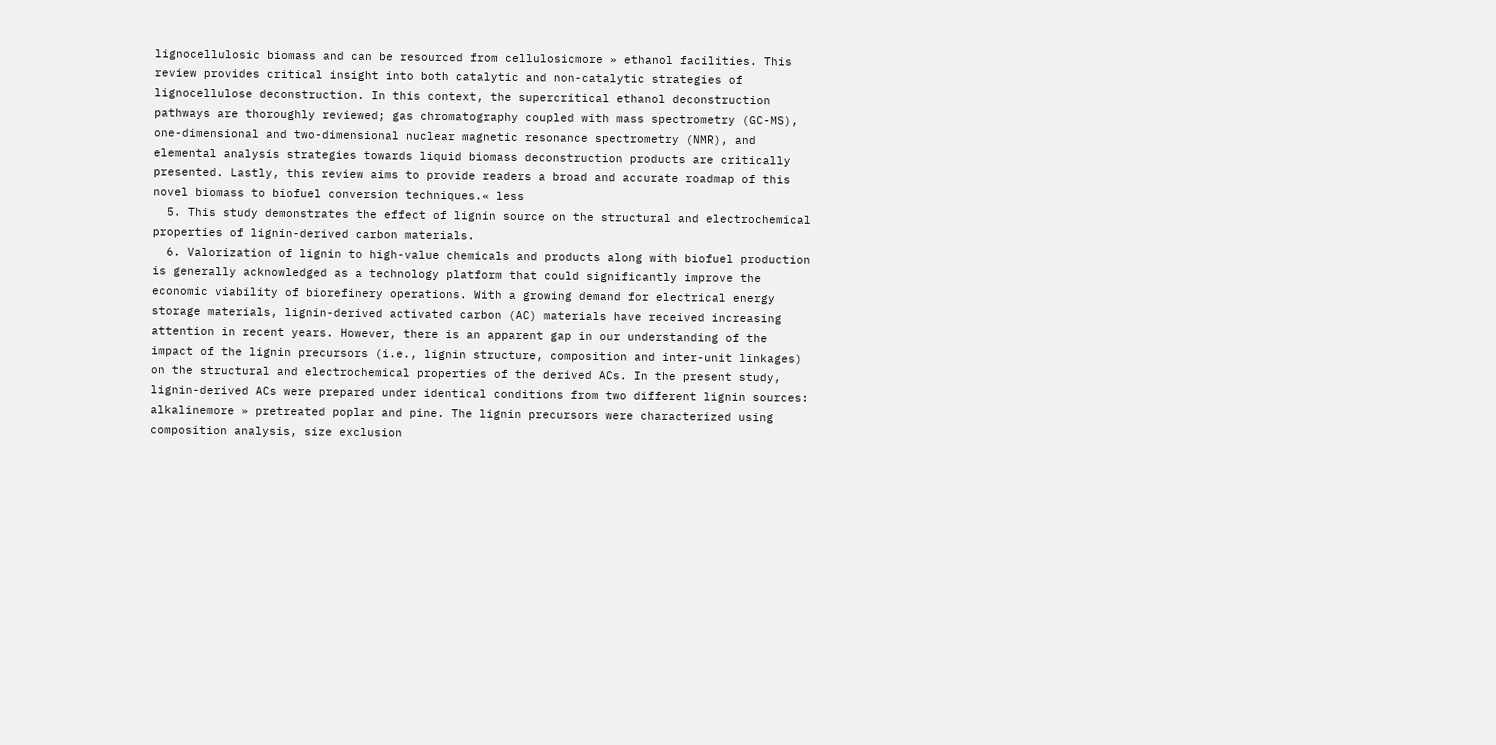lignocellulosic biomass and can be resourced from cellulosicmore » ethanol facilities. This review provides critical insight into both catalytic and non-catalytic strategies of lignocellulose deconstruction. In this context, the supercritical ethanol deconstruction pathways are thoroughly reviewed; gas chromatography coupled with mass spectrometry (GC-MS), one-dimensional and two-dimensional nuclear magnetic resonance spectrometry (NMR), and elemental analysis strategies towards liquid biomass deconstruction products are critically presented. Lastly, this review aims to provide readers a broad and accurate roadmap of this novel biomass to biofuel conversion techniques.« less
  5. This study demonstrates the effect of lignin source on the structural and electrochemical properties of lignin-derived carbon materials.
  6. Valorization of lignin to high-value chemicals and products along with biofuel production is generally acknowledged as a technology platform that could significantly improve the economic viability of biorefinery operations. With a growing demand for electrical energy storage materials, lignin-derived activated carbon (AC) materials have received increasing attention in recent years. However, there is an apparent gap in our understanding of the impact of the lignin precursors (i.e., lignin structure, composition and inter-unit linkages) on the structural and electrochemical properties of the derived ACs. In the present study, lignin-derived ACs were prepared under identical conditions from two different lignin sources: alkalinemore » pretreated poplar and pine. The lignin precursors were characterized using composition analysis, size exclusion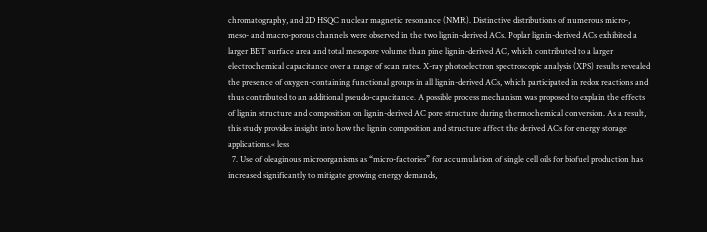chromatography, and 2D HSQC nuclear magnetic resonance (NMR). Distinctive distributions of numerous micro-, meso- and macro-porous channels were observed in the two lignin-derived ACs. Poplar lignin-derived ACs exhibited a larger BET surface area and total mesopore volume than pine lignin-derived AC, which contributed to a larger electrochemical capacitance over a range of scan rates. X-ray photoelectron spectroscopic analysis (XPS) results revealed the presence of oxygen-containing functional groups in all lignin-derived ACs, which participated in redox reactions and thus contributed to an additional pseudo-capacitance. A possible process mechanism was proposed to explain the effects of lignin structure and composition on lignin-derived AC pore structure during thermochemical conversion. As a result, this study provides insight into how the lignin composition and structure affect the derived ACs for energy storage applications.« less
  7. Use of oleaginous microorganisms as “micro-factories” for accumulation of single cell oils for biofuel production has increased significantly to mitigate growing energy demands,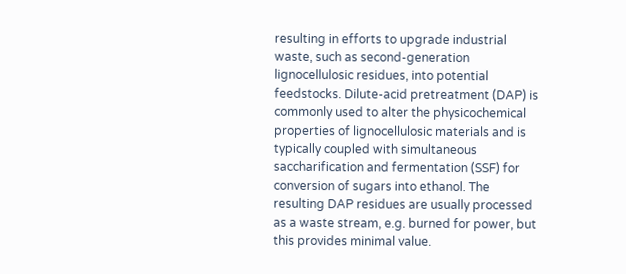resulting in efforts to upgrade industrial waste, such as second-generation lignocellulosic residues, into potential feedstocks. Dilute-acid pretreatment (DAP) is commonly used to alter the physicochemical properties of lignocellulosic materials and is typically coupled with simultaneous saccharification and fermentation (SSF) for conversion of sugars into ethanol. The resulting DAP residues are usually processed as a waste stream, e.g. burned for power, but this provides minimal value.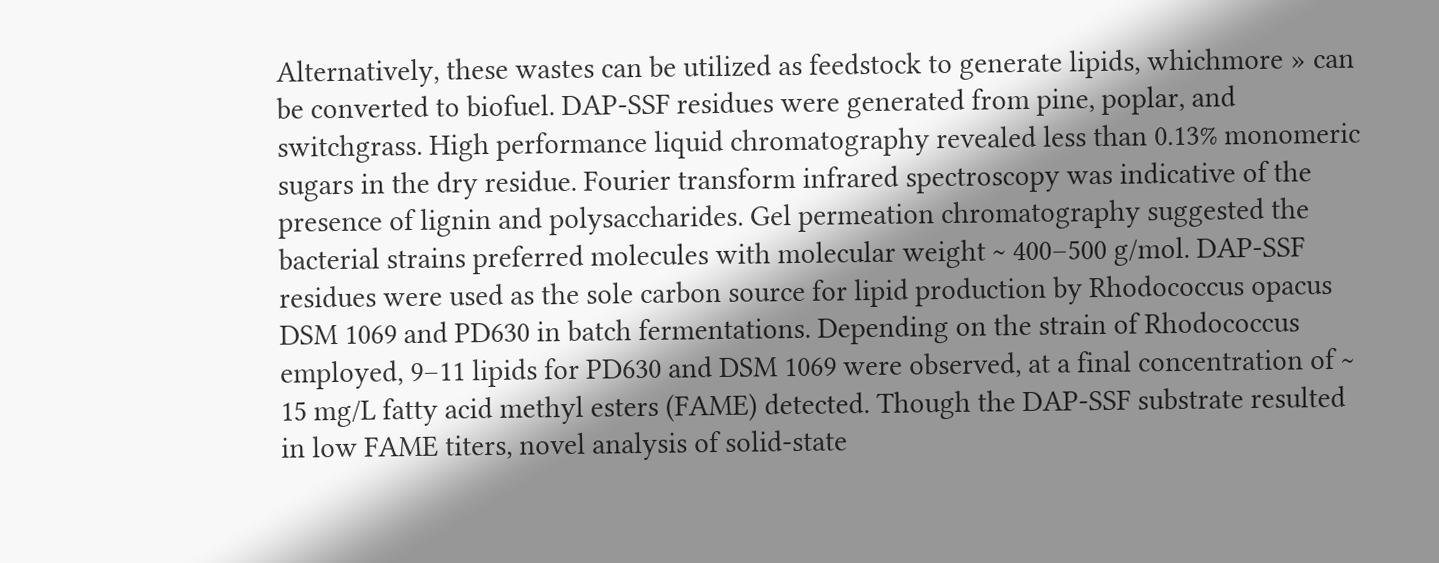Alternatively, these wastes can be utilized as feedstock to generate lipids, whichmore » can be converted to biofuel. DAP-SSF residues were generated from pine, poplar, and switchgrass. High performance liquid chromatography revealed less than 0.13% monomeric sugars in the dry residue. Fourier transform infrared spectroscopy was indicative of the presence of lignin and polysaccharides. Gel permeation chromatography suggested the bacterial strains preferred molecules with molecular weight ~ 400–500 g/mol. DAP-SSF residues were used as the sole carbon source for lipid production by Rhodococcus opacus DSM 1069 and PD630 in batch fermentations. Depending on the strain of Rhodococcus employed, 9–11 lipids for PD630 and DSM 1069 were observed, at a final concentration of ~ 15 mg/L fatty acid methyl esters (FAME) detected. Though the DAP-SSF substrate resulted in low FAME titers, novel analysis of solid-state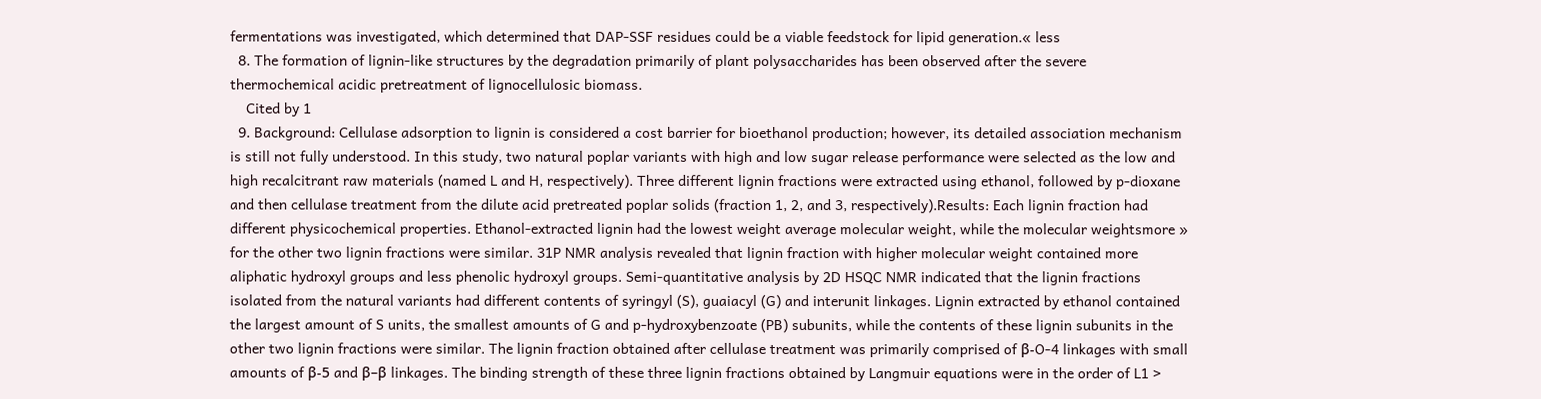fermentations was investigated, which determined that DAP-SSF residues could be a viable feedstock for lipid generation.« less
  8. The formation of lignin-like structures by the degradation primarily of plant polysaccharides has been observed after the severe thermochemical acidic pretreatment of lignocellulosic biomass.
    Cited by 1
  9. Background: Cellulase adsorption to lignin is considered a cost barrier for bioethanol production; however, its detailed association mechanism is still not fully understood. In this study, two natural poplar variants with high and low sugar release performance were selected as the low and high recalcitrant raw materials (named L and H, respectively). Three different lignin fractions were extracted using ethanol, followed by p-dioxane and then cellulase treatment from the dilute acid pretreated poplar solids (fraction 1, 2, and 3, respectively).Results: Each lignin fraction had different physicochemical properties. Ethanol-extracted lignin had the lowest weight average molecular weight, while the molecular weightsmore » for the other two lignin fractions were similar. 31P NMR analysis revealed that lignin fraction with higher molecular weight contained more aliphatic hydroxyl groups and less phenolic hydroxyl groups. Semi-quantitative analysis by 2D HSQC NMR indicated that the lignin fractions isolated from the natural variants had different contents of syringyl (S), guaiacyl (G) and interunit linkages. Lignin extracted by ethanol contained the largest amount of S units, the smallest amounts of G and p-hydroxybenzoate (PB) subunits, while the contents of these lignin subunits in the other two lignin fractions were similar. The lignin fraction obtained after cellulase treatment was primarily comprised of β-O-4 linkages with small amounts of β-5 and β–β linkages. The binding strength of these three lignin fractions obtained by Langmuir equations were in the order of L1 >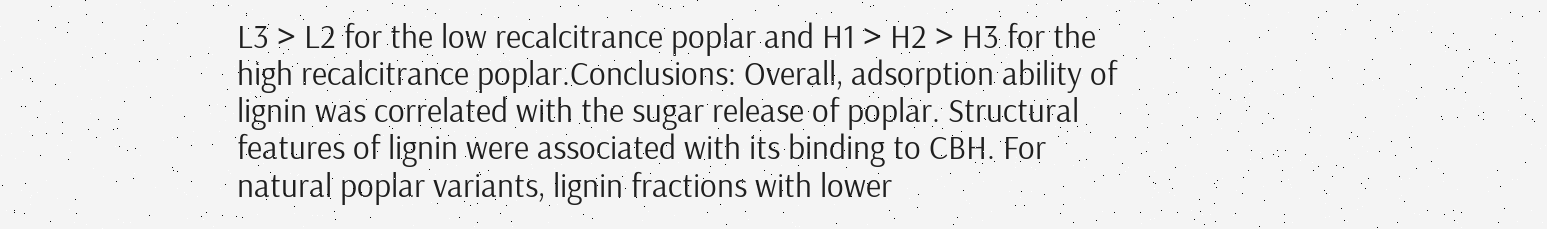L3 > L2 for the low recalcitrance poplar and H1 > H2 > H3 for the high recalcitrance poplar.Conclusions: Overall, adsorption ability of lignin was correlated with the sugar release of poplar. Structural features of lignin were associated with its binding to CBH. For natural poplar variants, lignin fractions with lower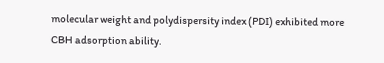molecular weight and polydispersity index (PDI) exhibited more CBH adsorption ability.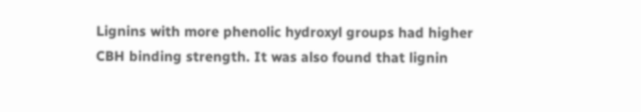Lignins with more phenolic hydroxyl groups had higher CBH binding strength. It was also found that lignin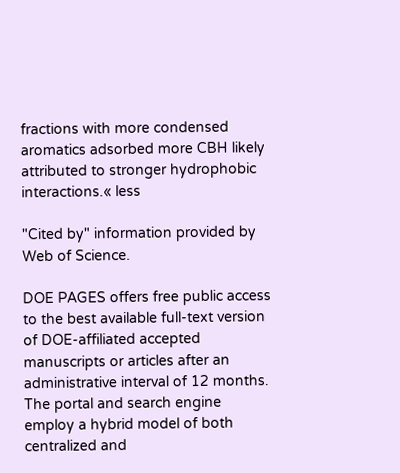fractions with more condensed aromatics adsorbed more CBH likely attributed to stronger hydrophobic interactions.« less

"Cited by" information provided by Web of Science.

DOE PAGES offers free public access to the best available full-text version of DOE-affiliated accepted manuscripts or articles after an administrative interval of 12 months. The portal and search engine employ a hybrid model of both centralized and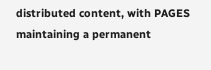distributed content, with PAGES maintaining a permanent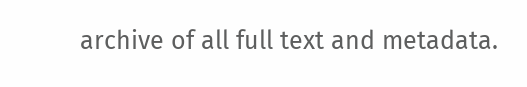archive of all full text and metadata.